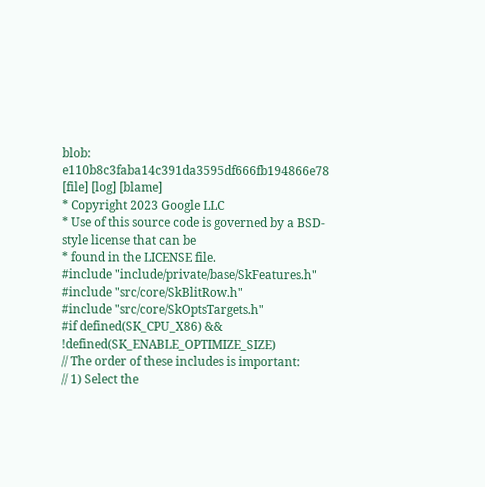blob: e110b8c3faba14c391da3595df666fb194866e78 [file] [log] [blame]
* Copyright 2023 Google LLC
* Use of this source code is governed by a BSD-style license that can be
* found in the LICENSE file.
#include "include/private/base/SkFeatures.h"
#include "src/core/SkBlitRow.h"
#include "src/core/SkOptsTargets.h"
#if defined(SK_CPU_X86) && !defined(SK_ENABLE_OPTIMIZE_SIZE)
// The order of these includes is important:
// 1) Select the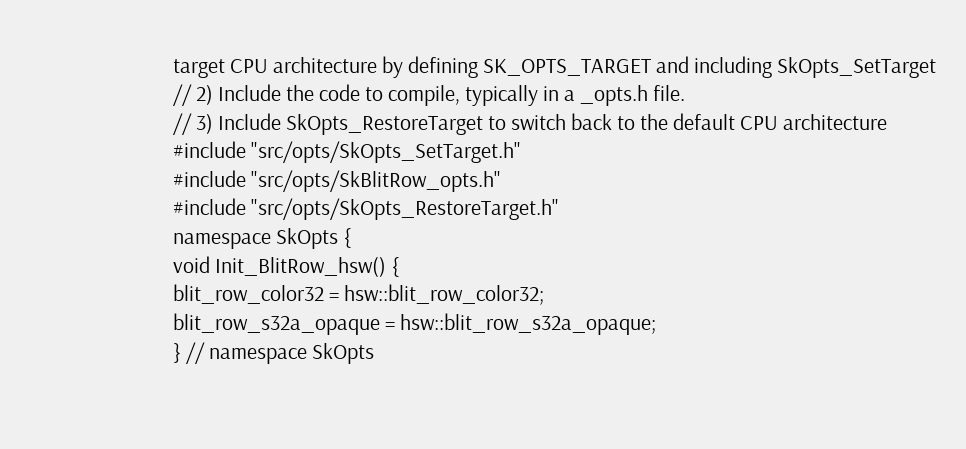target CPU architecture by defining SK_OPTS_TARGET and including SkOpts_SetTarget
// 2) Include the code to compile, typically in a _opts.h file.
// 3) Include SkOpts_RestoreTarget to switch back to the default CPU architecture
#include "src/opts/SkOpts_SetTarget.h"
#include "src/opts/SkBlitRow_opts.h"
#include "src/opts/SkOpts_RestoreTarget.h"
namespace SkOpts {
void Init_BlitRow_hsw() {
blit_row_color32 = hsw::blit_row_color32;
blit_row_s32a_opaque = hsw::blit_row_s32a_opaque;
} // namespace SkOpts